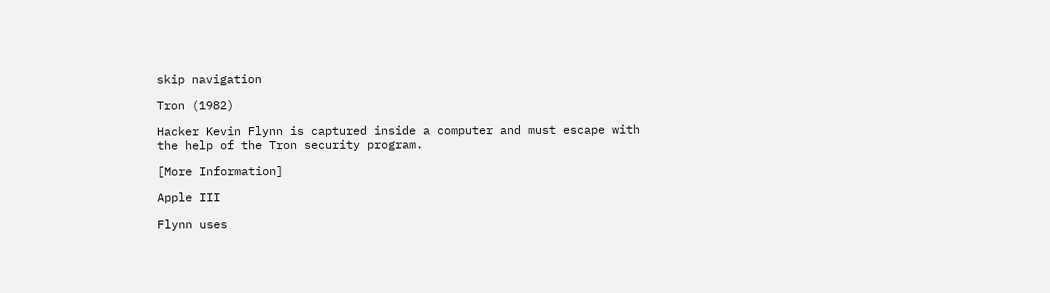skip navigation

Tron (1982)

Hacker Kevin Flynn is captured inside a computer and must escape with the help of the Tron security program.

[More Information]

Apple III

Flynn uses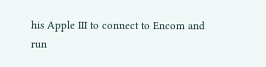his Apple III to connect to Encom and run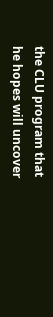the CLU program that he hopes will uncover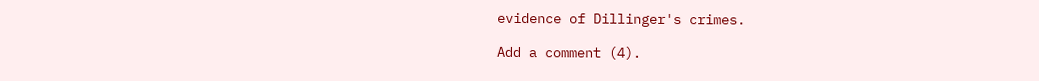evidence of Dillinger's crimes.

Add a comment (4).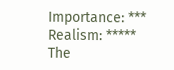Importance: ***
Realism: *****
The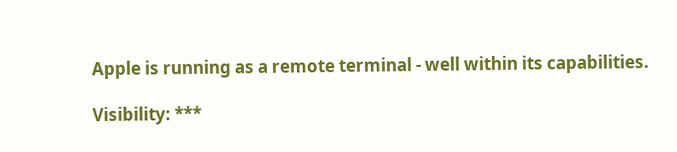Apple is running as a remote terminal - well within its capabilities.

Visibility: ***